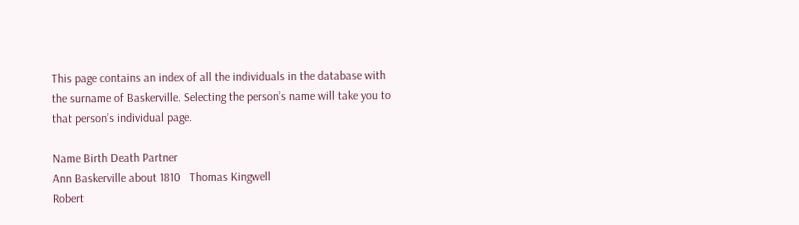This page contains an index of all the individuals in the database with the surname of Baskerville. Selecting the person’s name will take you to that person’s individual page.

Name Birth Death Partner
Ann Baskerville about 1810   Thomas Kingwell
Robert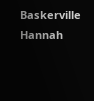Baskerville     Hannah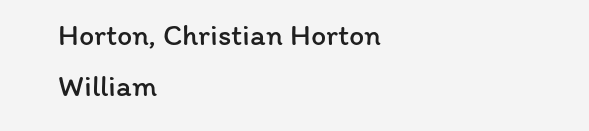Horton, Christian Horton
William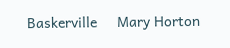Baskerville     Mary Horton